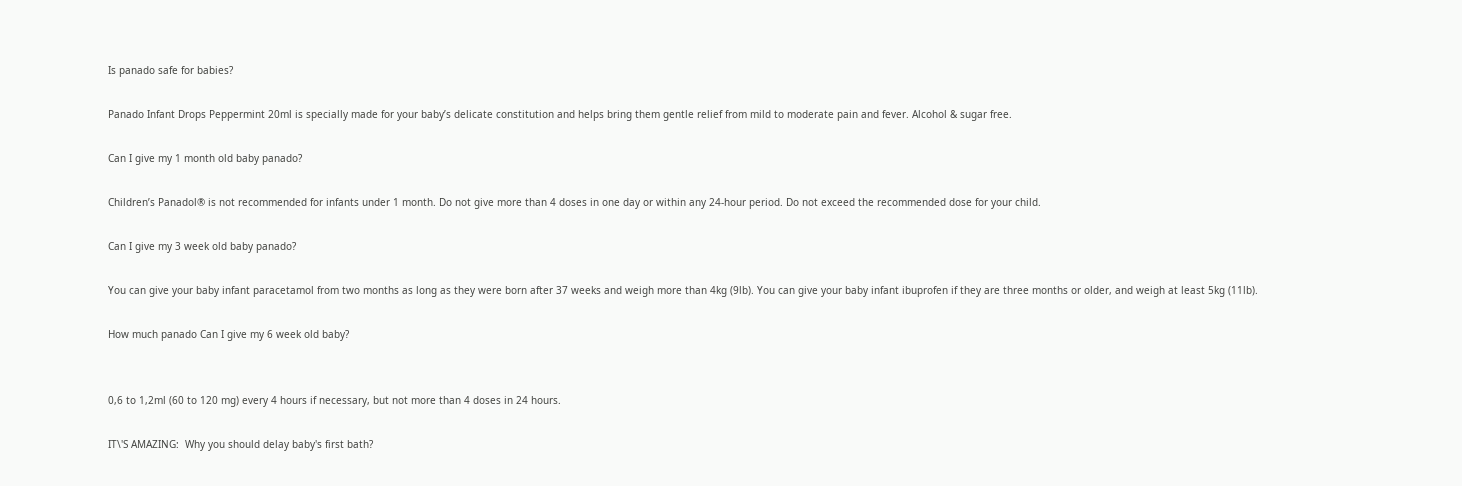Is panado safe for babies?

Panado Infant Drops Peppermint 20ml is specially made for your baby’s delicate constitution and helps bring them gentle relief from mild to moderate pain and fever. Alcohol & sugar free.

Can I give my 1 month old baby panado?

Children’s Panadol® is not recommended for infants under 1 month. Do not give more than 4 doses in one day or within any 24-hour period. Do not exceed the recommended dose for your child.

Can I give my 3 week old baby panado?

You can give your baby infant paracetamol from two months as long as they were born after 37 weeks and weigh more than 4kg (9lb). You can give your baby infant ibuprofen if they are three months or older, and weigh at least 5kg (11lb).

How much panado Can I give my 6 week old baby?


0,6 to 1,2ml (60 to 120 mg) every 4 hours if necessary, but not more than 4 doses in 24 hours.

IT\'S AMAZING:  Why you should delay baby's first bath?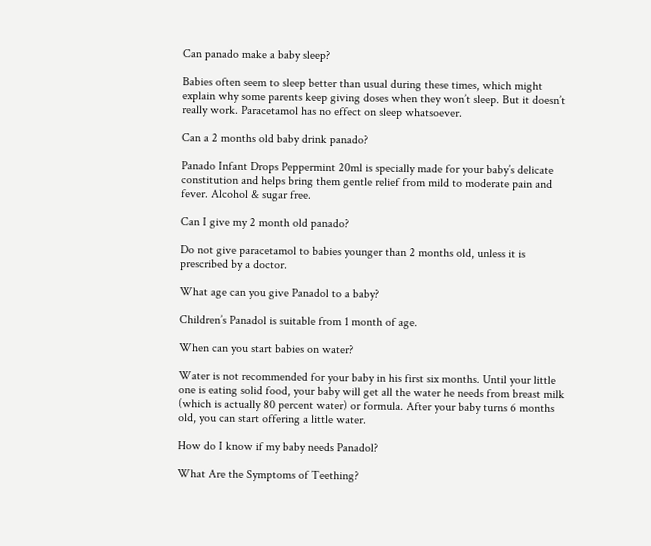Can panado make a baby sleep?

Babies often seem to sleep better than usual during these times, which might explain why some parents keep giving doses when they won’t sleep. But it doesn’t really work. Paracetamol has no effect on sleep whatsoever.

Can a 2 months old baby drink panado?

Panado Infant Drops Peppermint 20ml is specially made for your baby’s delicate constitution and helps bring them gentle relief from mild to moderate pain and fever. Alcohol & sugar free.

Can I give my 2 month old panado?

Do not give paracetamol to babies younger than 2 months old, unless it is prescribed by a doctor.

What age can you give Panadol to a baby?

Children’s Panadol is suitable from 1 month of age.

When can you start babies on water?

Water is not recommended for your baby in his first six months. Until your little one is eating solid food, your baby will get all the water he needs from breast milk (which is actually 80 percent water) or formula. After your baby turns 6 months old, you can start offering a little water.

How do I know if my baby needs Panadol?

What Are the Symptoms of Teething?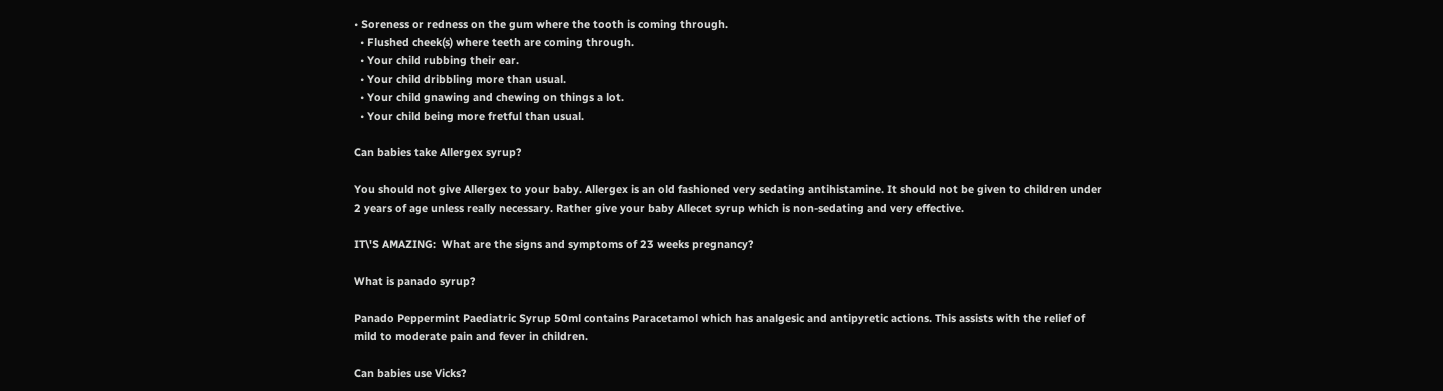• Soreness or redness on the gum where the tooth is coming through.
  • Flushed cheek(s) where teeth are coming through.
  • Your child rubbing their ear.
  • Your child dribbling more than usual.
  • Your child gnawing and chewing on things a lot.
  • Your child being more fretful than usual.

Can babies take Allergex syrup?

You should not give Allergex to your baby. Allergex is an old fashioned very sedating antihistamine. It should not be given to children under 2 years of age unless really necessary. Rather give your baby Allecet syrup which is non-sedating and very effective.

IT\'S AMAZING:  What are the signs and symptoms of 23 weeks pregnancy?

What is panado syrup?

Panado Peppermint Paediatric Syrup 50ml contains Paracetamol which has analgesic and antipyretic actions. This assists with the relief of mild to moderate pain and fever in children.

Can babies use Vicks?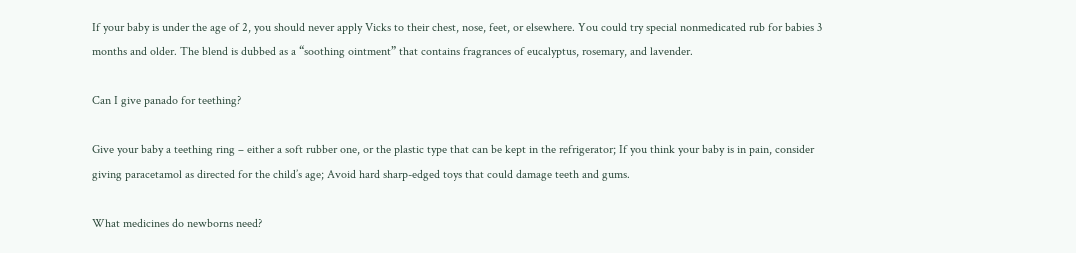If your baby is under the age of 2, you should never apply Vicks to their chest, nose, feet, or elsewhere. You could try special nonmedicated rub for babies 3 months and older. The blend is dubbed as a “soothing ointment” that contains fragrances of eucalyptus, rosemary, and lavender.

Can I give panado for teething?

Give your baby a teething ring – either a soft rubber one, or the plastic type that can be kept in the refrigerator; If you think your baby is in pain, consider giving paracetamol as directed for the child’s age; Avoid hard sharp-edged toys that could damage teeth and gums.

What medicines do newborns need?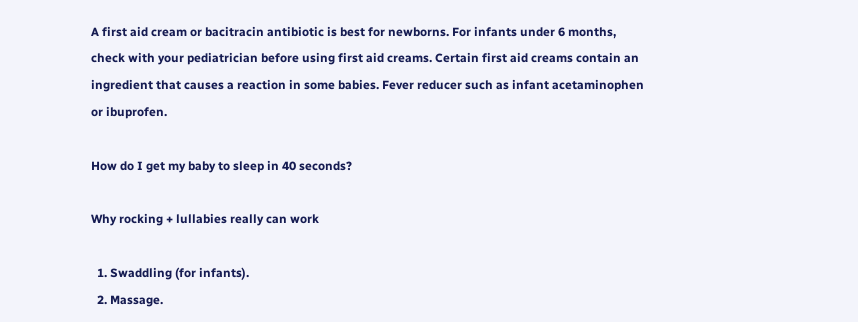A first aid cream or bacitracin antibiotic is best for newborns. For infants under 6 months, check with your pediatrician before using first aid creams. Certain first aid creams contain an ingredient that causes a reaction in some babies. Fever reducer such as infant acetaminophen or ibuprofen.

How do I get my baby to sleep in 40 seconds?

Why rocking + lullabies really can work

  1. Swaddling (for infants).
  2. Massage.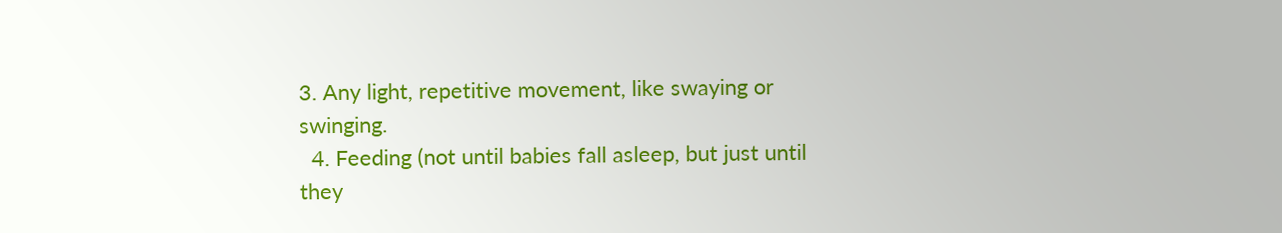3. Any light, repetitive movement, like swaying or swinging.
  4. Feeding (not until babies fall asleep, but just until they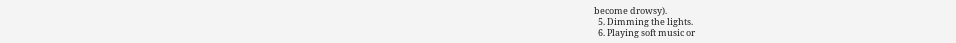become drowsy).
  5. Dimming the lights.
  6. Playing soft music or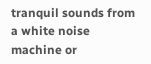tranquil sounds from a white noise machine or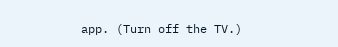app. (Turn off the TV.)